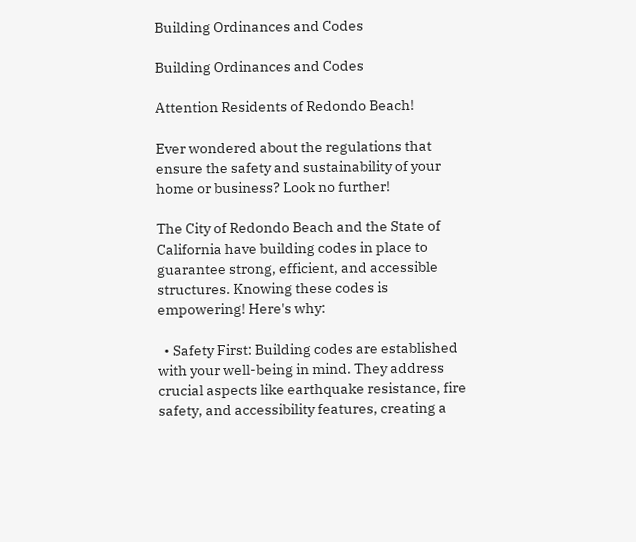Building Ordinances and Codes

Building Ordinances and Codes

Attention Residents of Redondo Beach!

Ever wondered about the regulations that ensure the safety and sustainability of your home or business? Look no further!

The City of Redondo Beach and the State of California have building codes in place to guarantee strong, efficient, and accessible structures. Knowing these codes is empowering! Here's why:

  • Safety First: Building codes are established with your well-being in mind. They address crucial aspects like earthquake resistance, fire safety, and accessibility features, creating a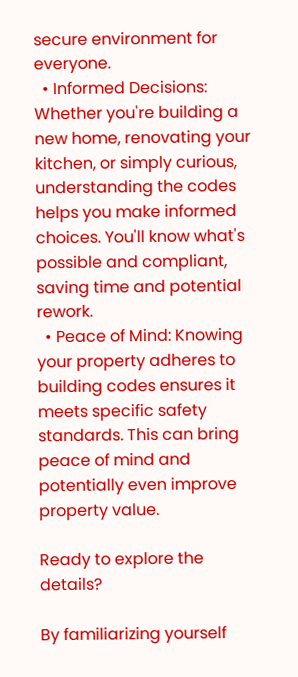secure environment for everyone.
  • Informed Decisions: Whether you're building a new home, renovating your kitchen, or simply curious, understanding the codes helps you make informed choices. You'll know what's possible and compliant, saving time and potential rework.
  • Peace of Mind: Knowing your property adheres to building codes ensures it meets specific safety standards. This can bring peace of mind and potentially even improve property value.

Ready to explore the details?

By familiarizing yourself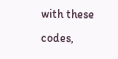with these codes,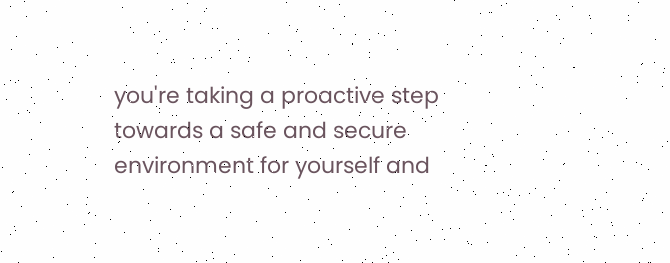you're taking a proactive step towards a safe and secure environment for yourself and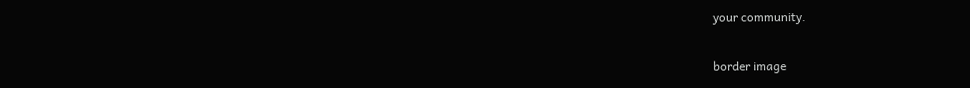your community.

border image